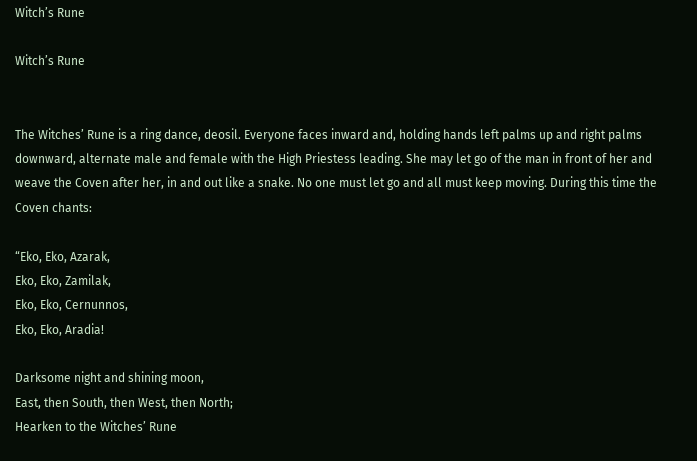Witch’s Rune

Witch’s Rune


The Witches’ Rune is a ring dance, deosil. Everyone faces inward and, holding hands left palms up and right palms downward, alternate male and female with the High Priestess leading. She may let go of the man in front of her and weave the Coven after her, in and out like a snake. No one must let go and all must keep moving. During this time the Coven chants:

“Eko, Eko, Azarak,
Eko, Eko, Zamilak,
Eko, Eko, Cernunnos,
Eko, Eko, Aradia!

Darksome night and shining moon,
East, then South, then West, then North;
Hearken to the Witches’ Rune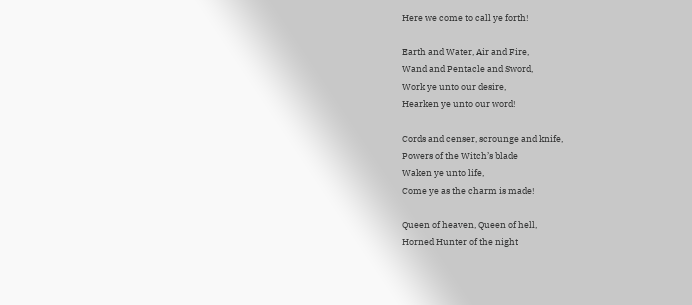Here we come to call ye forth!

Earth and Water, Air and Fire,
Wand and Pentacle and Sword,
Work ye unto our desire,
Hearken ye unto our word!

Cords and censer, scrounge and knife,
Powers of the Witch’s blade
Waken ye unto life,
Come ye as the charm is made!

Queen of heaven, Queen of hell,
Horned Hunter of the night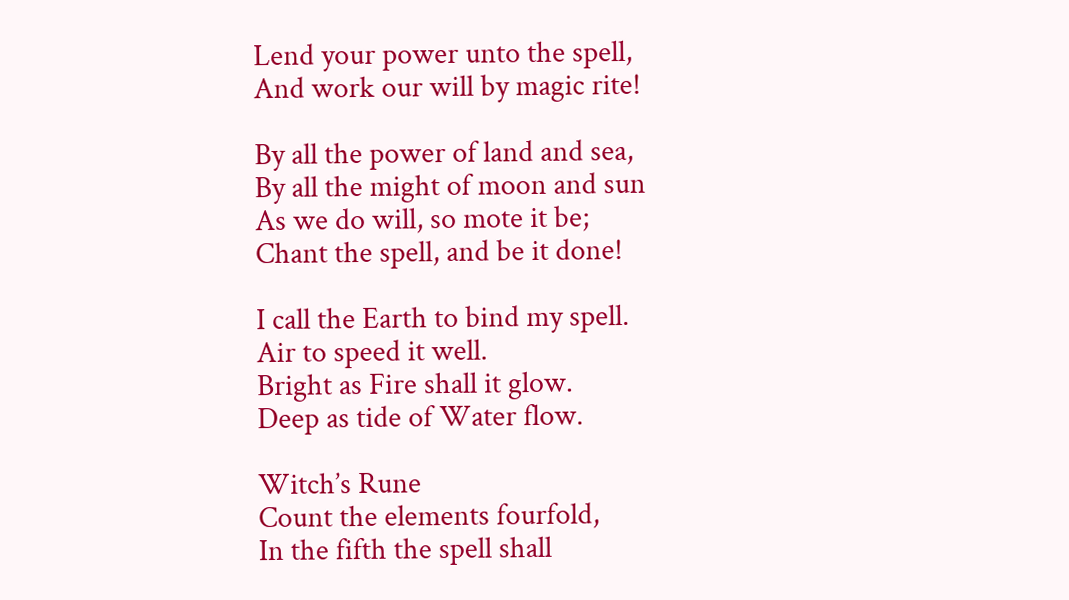Lend your power unto the spell,
And work our will by magic rite!

By all the power of land and sea,
By all the might of moon and sun
As we do will, so mote it be;
Chant the spell, and be it done!

I call the Earth to bind my spell.
Air to speed it well.
Bright as Fire shall it glow.
Deep as tide of Water flow.

Witch’s Rune
Count the elements fourfold,
In the fifth the spell shall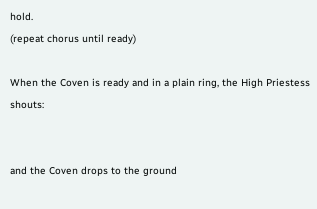hold.
(repeat chorus until ready)

When the Coven is ready and in a plain ring, the High Priestess shouts:


and the Coven drops to the ground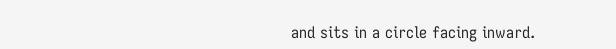and sits in a circle facing inward.